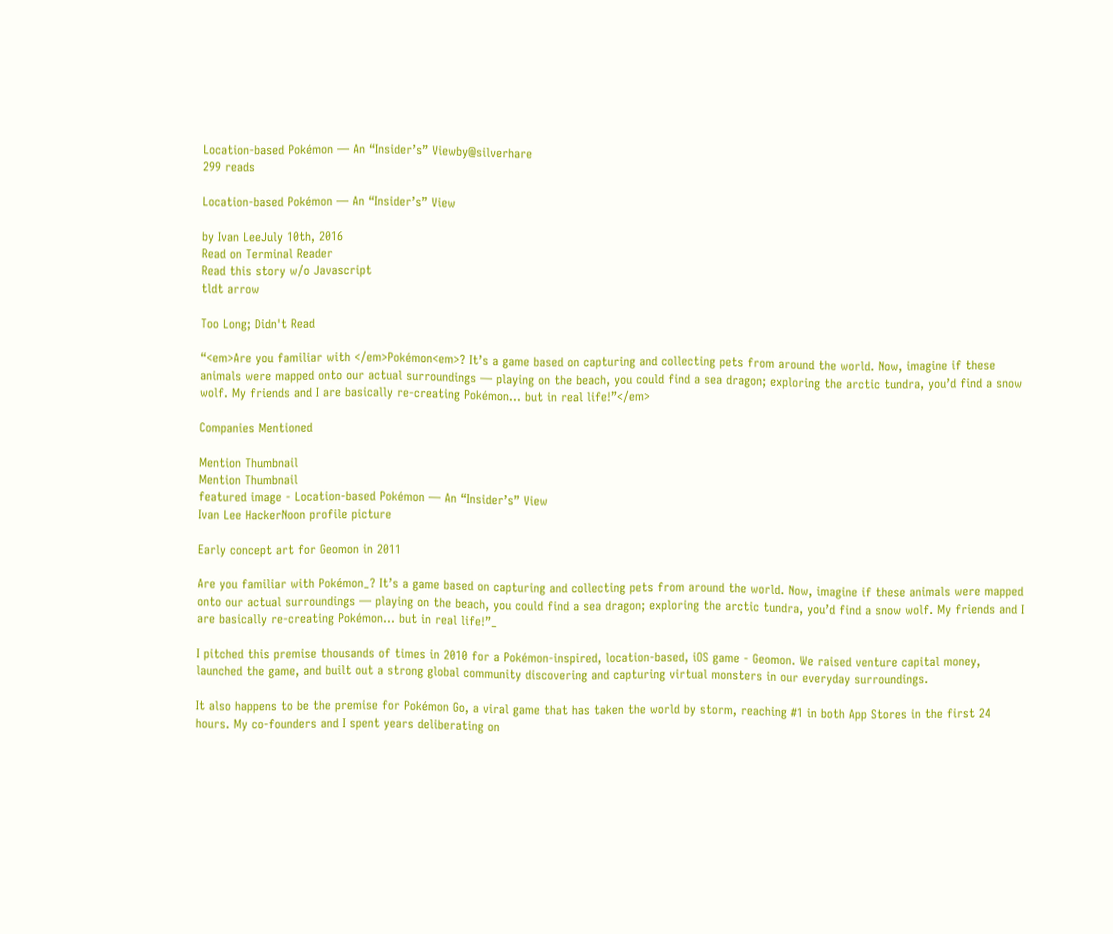Location-based Pokémon — An “Insider’s” Viewby@silverhare
299 reads

Location-based Pokémon — An “Insider’s” View

by Ivan LeeJuly 10th, 2016
Read on Terminal Reader
Read this story w/o Javascript
tldt arrow

Too Long; Didn't Read

“<em>Are you familiar with </em>Pokémon<em>? It’s a game based on capturing and collecting pets from around the world. Now, imagine if these animals were mapped onto our actual surroundings — playing on the beach, you could find a sea dragon; exploring the arctic tundra, you’d find a snow wolf. My friends and I are basically re-creating Pokémon… but in real life!”</em>

Companies Mentioned

Mention Thumbnail
Mention Thumbnail
featured image - Location-based Pokémon — An “Insider’s” View
Ivan Lee HackerNoon profile picture

Early concept art for Geomon in 2011

Are you familiar with Pokémon_? It’s a game based on capturing and collecting pets from around the world. Now, imagine if these animals were mapped onto our actual surroundings — playing on the beach, you could find a sea dragon; exploring the arctic tundra, you’d find a snow wolf. My friends and I are basically re-creating Pokémon… but in real life!”_

I pitched this premise thousands of times in 2010 for a Pokémon-inspired, location-based, iOS game - Geomon. We raised venture capital money, launched the game, and built out a strong global community discovering and capturing virtual monsters in our everyday surroundings.

It also happens to be the premise for Pokémon Go, a viral game that has taken the world by storm, reaching #1 in both App Stores in the first 24 hours. My co-founders and I spent years deliberating on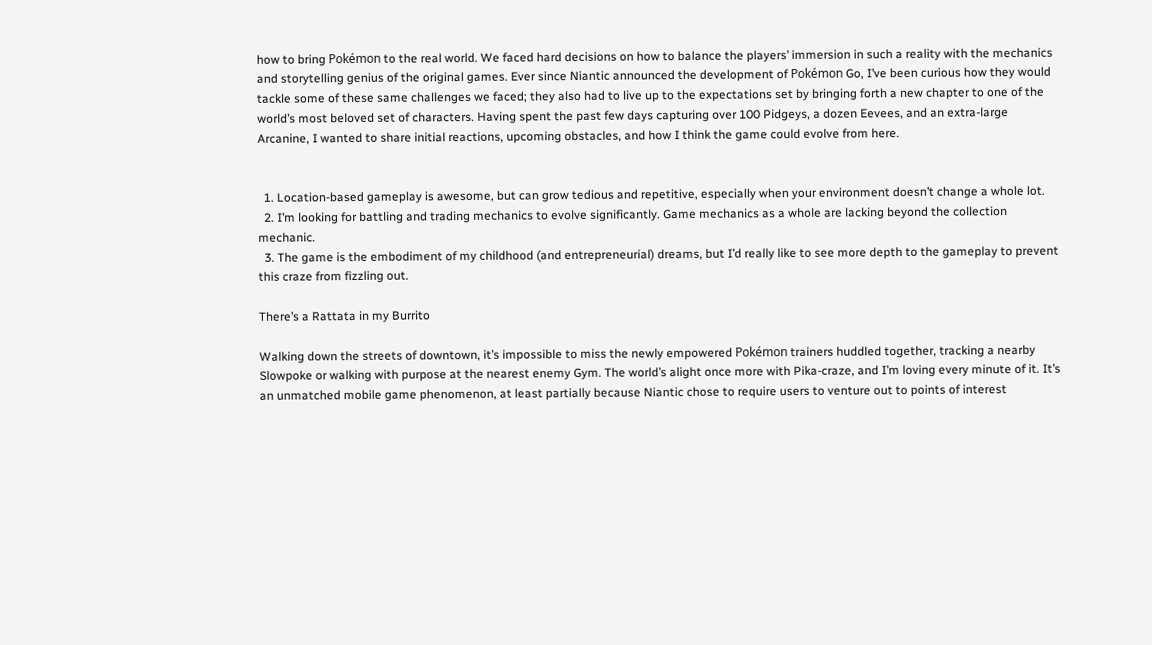how to bring Pokémon to the real world. We faced hard decisions on how to balance the players’ immersion in such a reality with the mechanics and storytelling genius of the original games. Ever since Niantic announced the development of Pokémon Go, I’ve been curious how they would tackle some of these same challenges we faced; they also had to live up to the expectations set by bringing forth a new chapter to one of the world’s most beloved set of characters. Having spent the past few days capturing over 100 Pidgeys, a dozen Eevees, and an extra-large Arcanine, I wanted to share initial reactions, upcoming obstacles, and how I think the game could evolve from here.


  1. Location-based gameplay is awesome, but can grow tedious and repetitive, especially when your environment doesn’t change a whole lot.
  2. I’m looking for battling and trading mechanics to evolve significantly. Game mechanics as a whole are lacking beyond the collection mechanic.
  3. The game is the embodiment of my childhood (and entrepreneurial) dreams, but I’d really like to see more depth to the gameplay to prevent this craze from fizzling out.

There’s a Rattata in my Burrito

Walking down the streets of downtown, it’s impossible to miss the newly empowered Pokémon trainers huddled together, tracking a nearby Slowpoke or walking with purpose at the nearest enemy Gym. The world’s alight once more with Pika-craze, and I’m loving every minute of it. It’s an unmatched mobile game phenomenon, at least partially because Niantic chose to require users to venture out to points of interest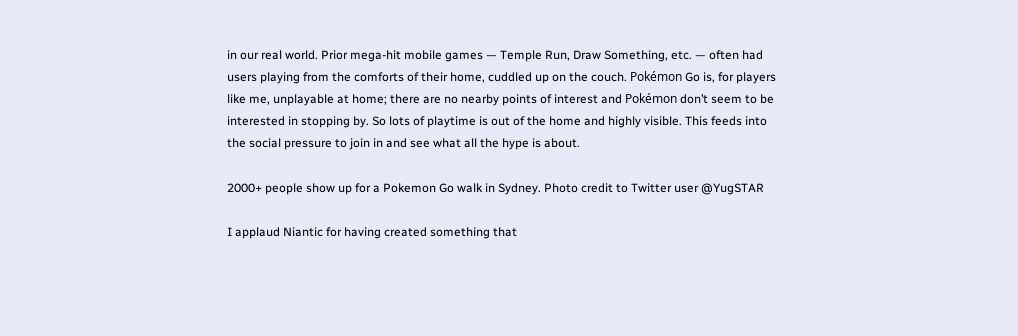in our real world. Prior mega-hit mobile games — Temple Run, Draw Something, etc. — often had users playing from the comforts of their home, cuddled up on the couch. Pokémon Go is, for players like me, unplayable at home; there are no nearby points of interest and Pokémon don’t seem to be interested in stopping by. So lots of playtime is out of the home and highly visible. This feeds into the social pressure to join in and see what all the hype is about.

2000+ people show up for a Pokemon Go walk in Sydney. Photo credit to Twitter user @YugSTAR

I applaud Niantic for having created something that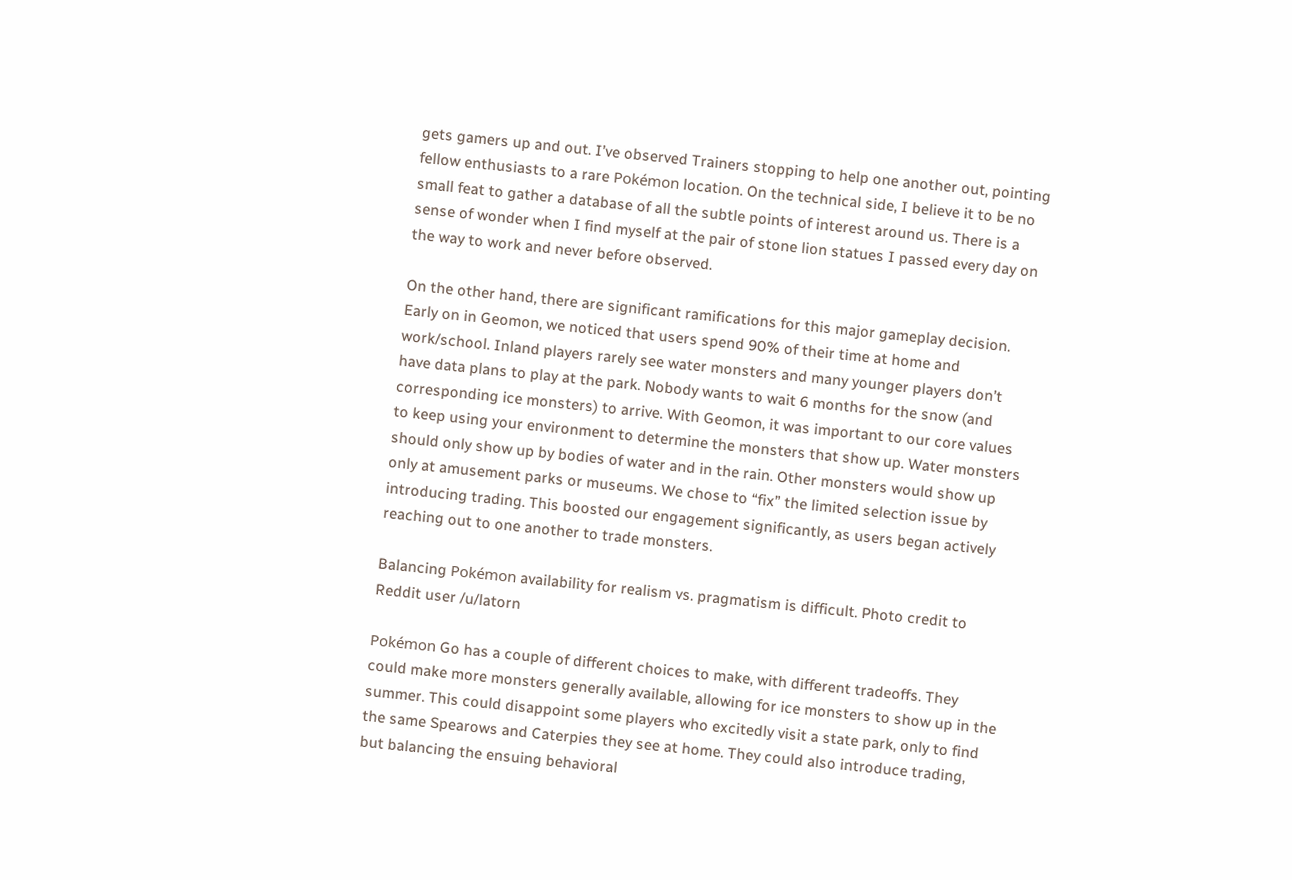gets gamers up and out. I’ve observed Trainers stopping to help one another out, pointing fellow enthusiasts to a rare Pokémon location. On the technical side, I believe it to be no small feat to gather a database of all the subtle points of interest around us. There is a sense of wonder when I find myself at the pair of stone lion statues I passed every day on the way to work and never before observed.

On the other hand, there are significant ramifications for this major gameplay decision. Early on in Geomon, we noticed that users spend 90% of their time at home and work/school. Inland players rarely see water monsters and many younger players don’t have data plans to play at the park. Nobody wants to wait 6 months for the snow (and corresponding ice monsters) to arrive. With Geomon, it was important to our core values to keep using your environment to determine the monsters that show up. Water monsters should only show up by bodies of water and in the rain. Other monsters would show up only at amusement parks or museums. We chose to “fix” the limited selection issue by introducing trading. This boosted our engagement significantly, as users began actively reaching out to one another to trade monsters.

Balancing Pokémon availability for realism vs. pragmatism is difficult. Photo credit to Reddit user /u/latorn

Pokémon Go has a couple of different choices to make, with different tradeoffs. They could make more monsters generally available, allowing for ice monsters to show up in the summer. This could disappoint some players who excitedly visit a state park, only to find the same Spearows and Caterpies they see at home. They could also introduce trading, but balancing the ensuing behavioral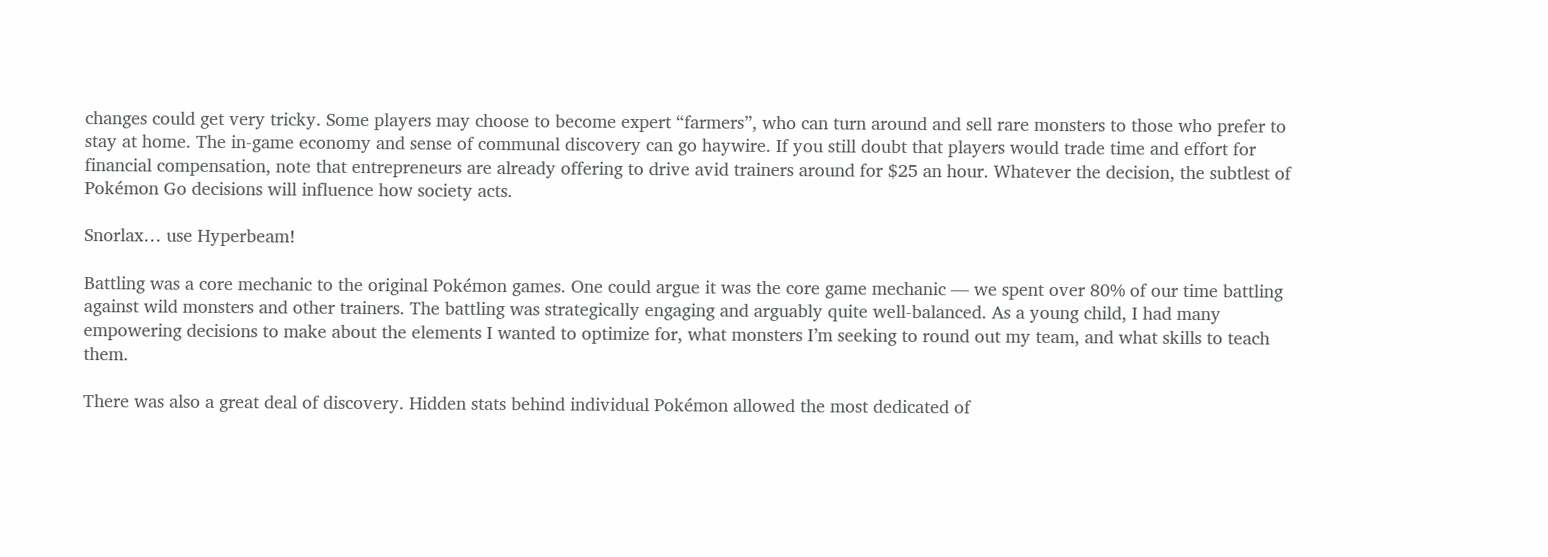changes could get very tricky. Some players may choose to become expert “farmers”, who can turn around and sell rare monsters to those who prefer to stay at home. The in-game economy and sense of communal discovery can go haywire. If you still doubt that players would trade time and effort for financial compensation, note that entrepreneurs are already offering to drive avid trainers around for $25 an hour. Whatever the decision, the subtlest of Pokémon Go decisions will influence how society acts.

Snorlax… use Hyperbeam!

Battling was a core mechanic to the original Pokémon games. One could argue it was the core game mechanic — we spent over 80% of our time battling against wild monsters and other trainers. The battling was strategically engaging and arguably quite well-balanced. As a young child, I had many empowering decisions to make about the elements I wanted to optimize for, what monsters I’m seeking to round out my team, and what skills to teach them.

There was also a great deal of discovery. Hidden stats behind individual Pokémon allowed the most dedicated of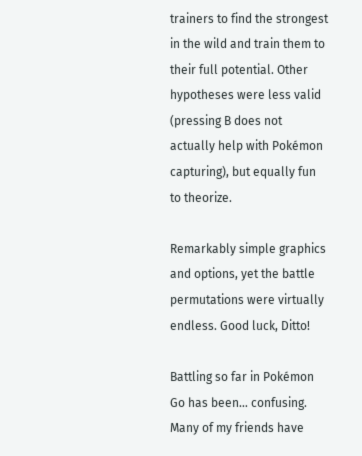trainers to find the strongest in the wild and train them to their full potential. Other hypotheses were less valid (pressing B does not actually help with Pokémon capturing), but equally fun to theorize.

Remarkably simple graphics and options, yet the battle permutations were virtually endless. Good luck, Ditto!

Battling so far in Pokémon Go has been… confusing. Many of my friends have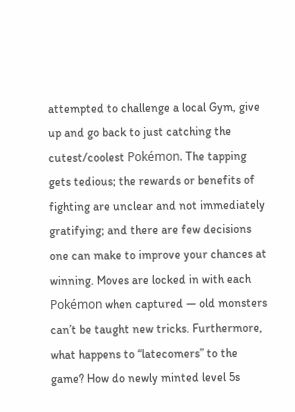attempted to challenge a local Gym, give up and go back to just catching the cutest/coolest Pokémon. The tapping gets tedious; the rewards or benefits of fighting are unclear and not immediately gratifying; and there are few decisions one can make to improve your chances at winning. Moves are locked in with each Pokémon when captured — old monsters can’t be taught new tricks. Furthermore, what happens to “latecomers” to the game? How do newly minted level 5s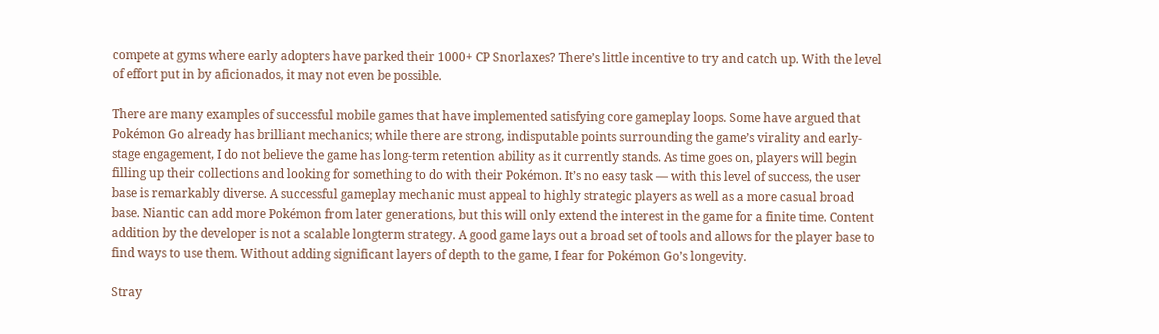compete at gyms where early adopters have parked their 1000+ CP Snorlaxes? There’s little incentive to try and catch up. With the level of effort put in by aficionados, it may not even be possible.

There are many examples of successful mobile games that have implemented satisfying core gameplay loops. Some have argued that Pokémon Go already has brilliant mechanics; while there are strong, indisputable points surrounding the game’s virality and early-stage engagement, I do not believe the game has long-term retention ability as it currently stands. As time goes on, players will begin filling up their collections and looking for something to do with their Pokémon. It’s no easy task — with this level of success, the user base is remarkably diverse. A successful gameplay mechanic must appeal to highly strategic players as well as a more casual broad base. Niantic can add more Pokémon from later generations, but this will only extend the interest in the game for a finite time. Content addition by the developer is not a scalable longterm strategy. A good game lays out a broad set of tools and allows for the player base to find ways to use them. Without adding significant layers of depth to the game, I fear for Pokémon Go’s longevity.

Stray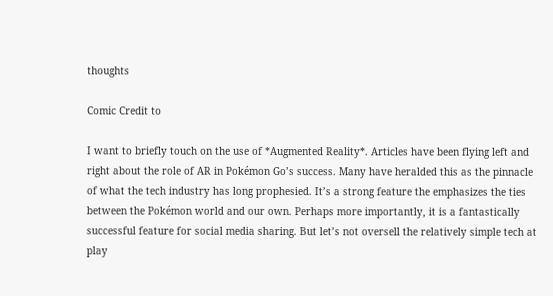thoughts

Comic Credit to

I want to briefly touch on the use of *Augmented Reality*. Articles have been flying left and right about the role of AR in Pokémon Go’s success. Many have heralded this as the pinnacle of what the tech industry has long prophesied. It’s a strong feature the emphasizes the ties between the Pokémon world and our own. Perhaps more importantly, it is a fantastically successful feature for social media sharing. But let’s not oversell the relatively simple tech at play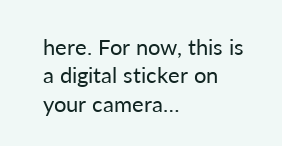here. For now, this is a digital sticker on your camera…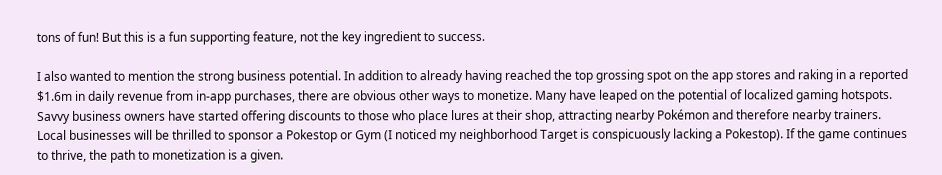tons of fun! But this is a fun supporting feature, not the key ingredient to success.

I also wanted to mention the strong business potential. In addition to already having reached the top grossing spot on the app stores and raking in a reported $1.6m in daily revenue from in-app purchases, there are obvious other ways to monetize. Many have leaped on the potential of localized gaming hotspots. Savvy business owners have started offering discounts to those who place lures at their shop, attracting nearby Pokémon and therefore nearby trainers. Local businesses will be thrilled to sponsor a Pokestop or Gym (I noticed my neighborhood Target is conspicuously lacking a Pokestop). If the game continues to thrive, the path to monetization is a given.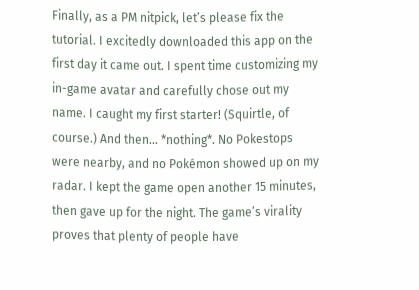Finally, as a PM nitpick, let’s please fix the tutorial. I excitedly downloaded this app on the first day it came out. I spent time customizing my in-game avatar and carefully chose out my name. I caught my first starter! (Squirtle, of course.) And then… *nothing*. No Pokestops were nearby, and no Pokémon showed up on my radar. I kept the game open another 15 minutes, then gave up for the night. The game’s virality proves that plenty of people have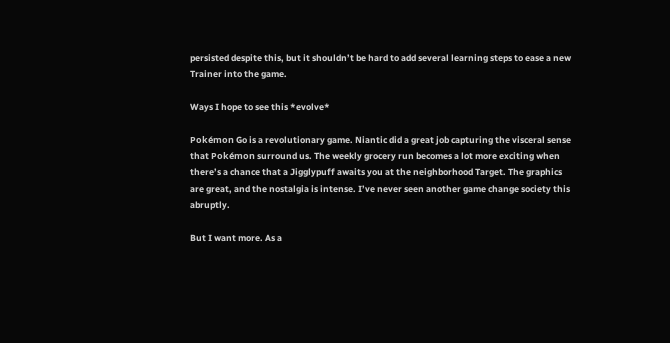persisted despite this, but it shouldn’t be hard to add several learning steps to ease a new Trainer into the game.

Ways I hope to see this *evolve*

Pokémon Go is a revolutionary game. Niantic did a great job capturing the visceral sense that Pokémon surround us. The weekly grocery run becomes a lot more exciting when there’s a chance that a Jigglypuff awaits you at the neighborhood Target. The graphics are great, and the nostalgia is intense. I’ve never seen another game change society this abruptly.

But I want more. As a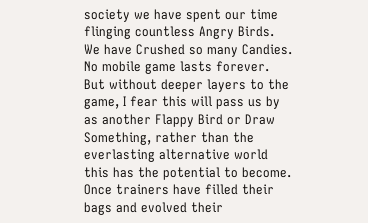society we have spent our time flinging countless Angry Birds. We have Crushed so many Candies. No mobile game lasts forever. But without deeper layers to the game, I fear this will pass us by as another Flappy Bird or Draw Something, rather than the everlasting alternative world this has the potential to become. Once trainers have filled their bags and evolved their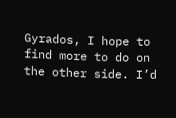Gyrados, I hope to find more to do on the other side. I’d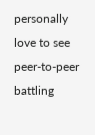personally love to see peer-to-peer battling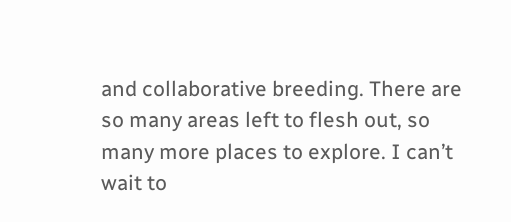and collaborative breeding. There are so many areas left to flesh out, so many more places to explore. I can’t wait to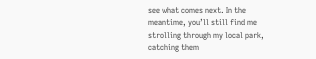see what comes next. In the meantime, you’ll still find me strolling through my local park, catching them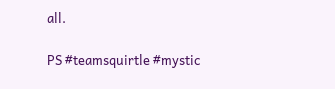all.

PS #teamsquirtle #mystic